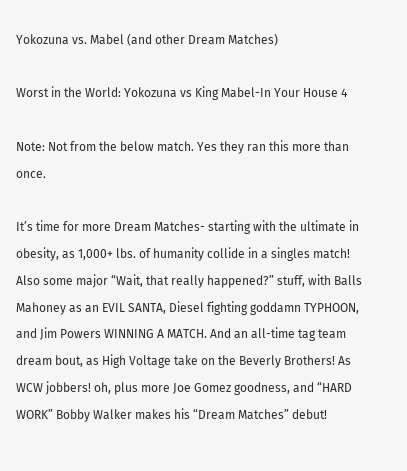Yokozuna vs. Mabel (and other Dream Matches)

Worst in the World: Yokozuna vs King Mabel-In Your House 4

Note: Not from the below match. Yes they ran this more than once.

It’s time for more Dream Matches- starting with the ultimate in obesity, as 1,000+ lbs. of humanity collide in a singles match! Also some major “Wait, that really happened?” stuff, with Balls Mahoney as an EVIL SANTA, Diesel fighting goddamn TYPHOON, and Jim Powers WINNING A MATCH. And an all-time tag team dream bout, as High Voltage take on the Beverly Brothers! As WCW jobbers! oh, plus more Joe Gomez goodness, and “HARD WORK” Bobby Walker makes his “Dream Matches” debut!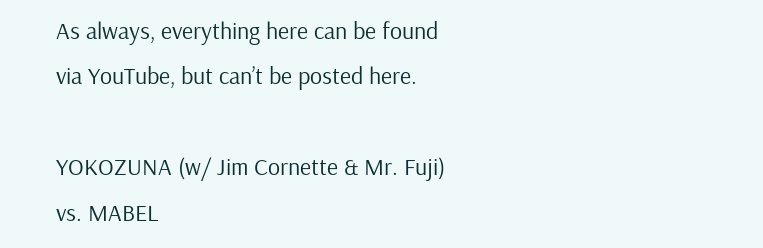As always, everything here can be found via YouTube, but can’t be posted here.

YOKOZUNA (w/ Jim Cornette & Mr. Fuji) vs. MABEL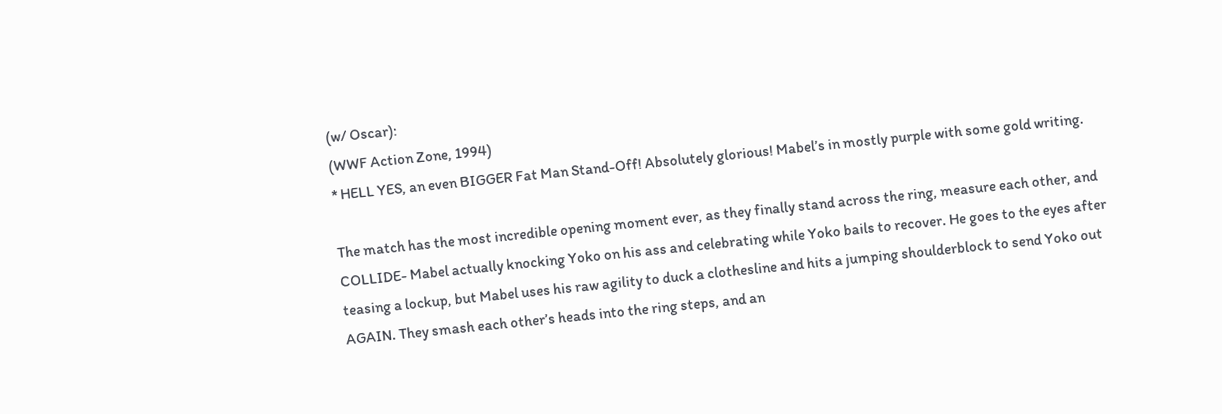(w/ Oscar):
(WWF Action Zone, 1994)
* HELL YES, an even BIGGER Fat Man Stand-Off! Absolutely glorious! Mabel’s in mostly purple with some gold writing.

The match has the most incredible opening moment ever, as they finally stand across the ring, measure each other, and COLLIDE- Mabel actually knocking Yoko on his ass and celebrating while Yoko bails to recover. He goes to the eyes after teasing a lockup, but Mabel uses his raw agility to duck a clothesline and hits a jumping shoulderblock to send Yoko out AGAIN. They smash each other’s heads into the ring steps, and an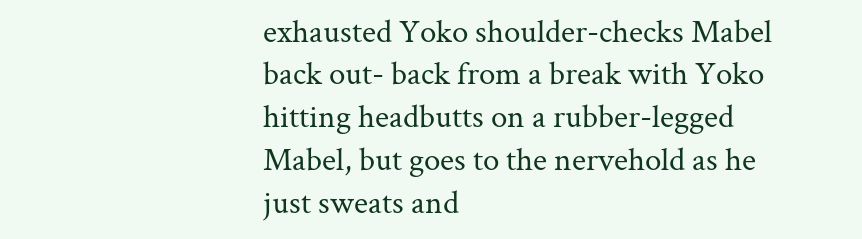exhausted Yoko shoulder-checks Mabel back out- back from a break with Yoko hitting headbutts on a rubber-legged Mabel, but goes to the nervehold as he just sweats and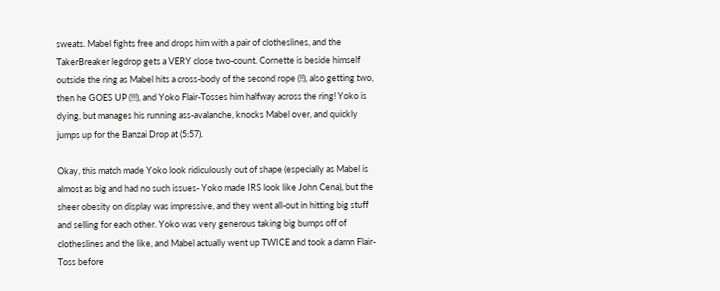sweats. Mabel fights free and drops him with a pair of clotheslines, and the TakerBreaker legdrop gets a VERY close two-count. Cornette is beside himself outside the ring as Mabel hits a cross-body of the second rope (!!), also getting two, then he GOES UP (!!!), and Yoko Flair-Tosses him halfway across the ring! Yoko is dying, but manages his running ass-avalanche, knocks Mabel over, and quickly jumps up for the Banzai Drop at (5:57).

Okay, this match made Yoko look ridiculously out of shape (especially as Mabel is almost as big and had no such issues- Yoko made IRS look like John Cena), but the sheer obesity on display was impressive, and they went all-out in hitting big stuff and selling for each other. Yoko was very generous taking big bumps off of clotheslines and the like, and Mabel actually went up TWICE and took a damn Flair-Toss before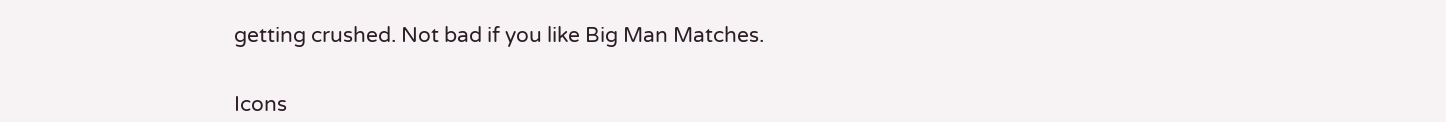getting crushed. Not bad if you like Big Man Matches.


Icons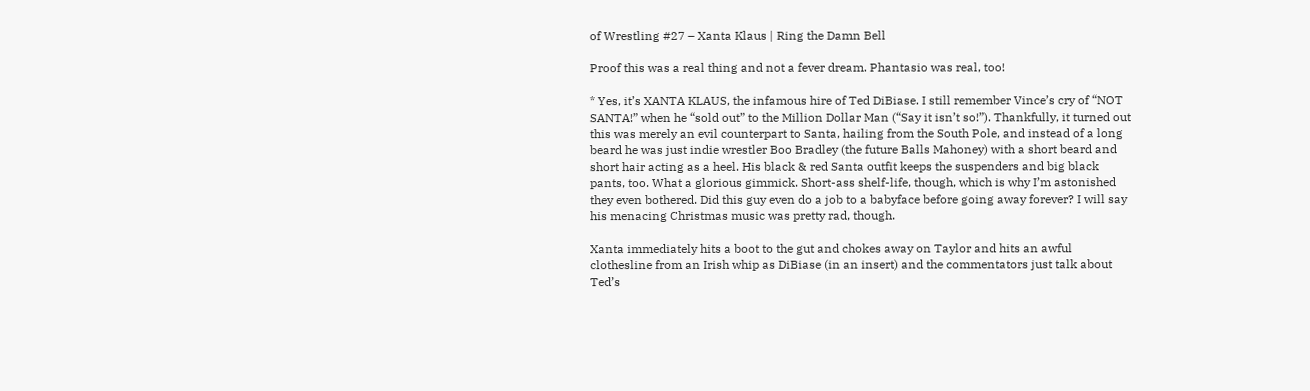of Wrestling #27 – Xanta Klaus | Ring the Damn Bell

Proof this was a real thing and not a fever dream. Phantasio was real, too!

* Yes, it’s XANTA KLAUS, the infamous hire of Ted DiBiase. I still remember Vince’s cry of “NOT SANTA!” when he “sold out” to the Million Dollar Man (“Say it isn’t so!”). Thankfully, it turned out this was merely an evil counterpart to Santa, hailing from the South Pole, and instead of a long beard he was just indie wrestler Boo Bradley (the future Balls Mahoney) with a short beard and short hair acting as a heel. His black & red Santa outfit keeps the suspenders and big black pants, too. What a glorious gimmick. Short-ass shelf-life, though, which is why I’m astonished they even bothered. Did this guy even do a job to a babyface before going away forever? I will say his menacing Christmas music was pretty rad, though.

Xanta immediately hits a boot to the gut and chokes away on Taylor and hits an awful clothesline from an Irish whip as DiBiase (in an insert) and the commentators just talk about Ted’s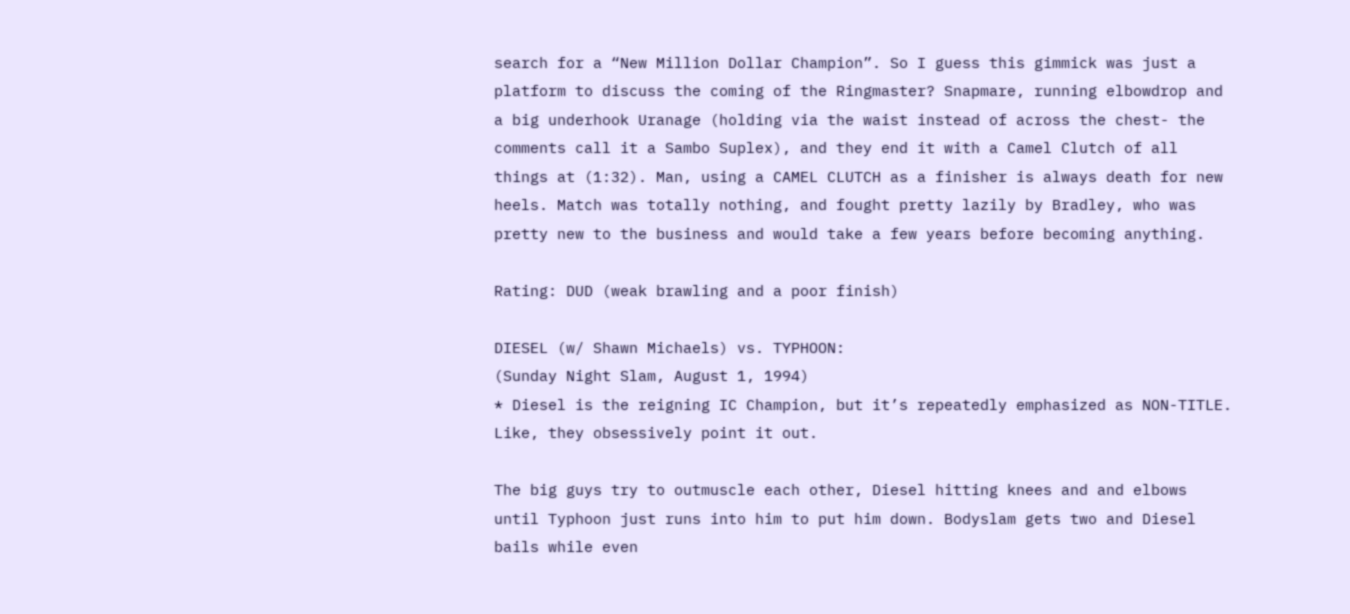search for a “New Million Dollar Champion”. So I guess this gimmick was just a platform to discuss the coming of the Ringmaster? Snapmare, running elbowdrop and a big underhook Uranage (holding via the waist instead of across the chest- the comments call it a Sambo Suplex), and they end it with a Camel Clutch of all things at (1:32). Man, using a CAMEL CLUTCH as a finisher is always death for new heels. Match was totally nothing, and fought pretty lazily by Bradley, who was pretty new to the business and would take a few years before becoming anything.

Rating: DUD (weak brawling and a poor finish)

DIESEL (w/ Shawn Michaels) vs. TYPHOON:
(Sunday Night Slam, August 1, 1994)
* Diesel is the reigning IC Champion, but it’s repeatedly emphasized as NON-TITLE. Like, they obsessively point it out.

The big guys try to outmuscle each other, Diesel hitting knees and and elbows until Typhoon just runs into him to put him down. Bodyslam gets two and Diesel bails while even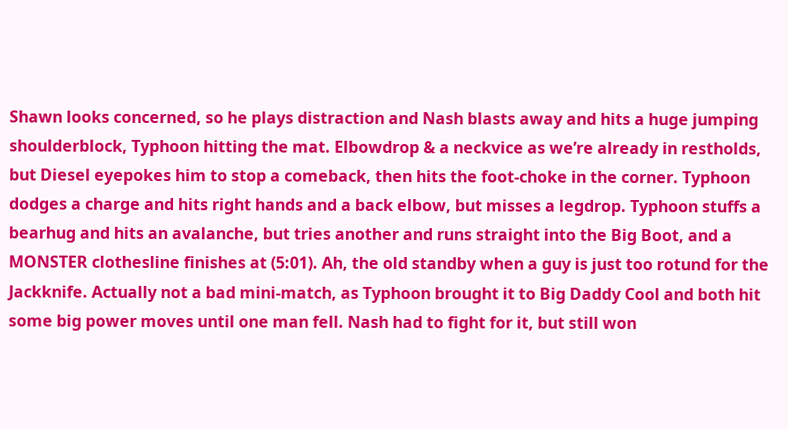Shawn looks concerned, so he plays distraction and Nash blasts away and hits a huge jumping shoulderblock, Typhoon hitting the mat. Elbowdrop & a neckvice as we’re already in restholds, but Diesel eyepokes him to stop a comeback, then hits the foot-choke in the corner. Typhoon dodges a charge and hits right hands and a back elbow, but misses a legdrop. Typhoon stuffs a bearhug and hits an avalanche, but tries another and runs straight into the Big Boot, and a MONSTER clothesline finishes at (5:01). Ah, the old standby when a guy is just too rotund for the Jackknife. Actually not a bad mini-match, as Typhoon brought it to Big Daddy Cool and both hit some big power moves until one man fell. Nash had to fight for it, but still won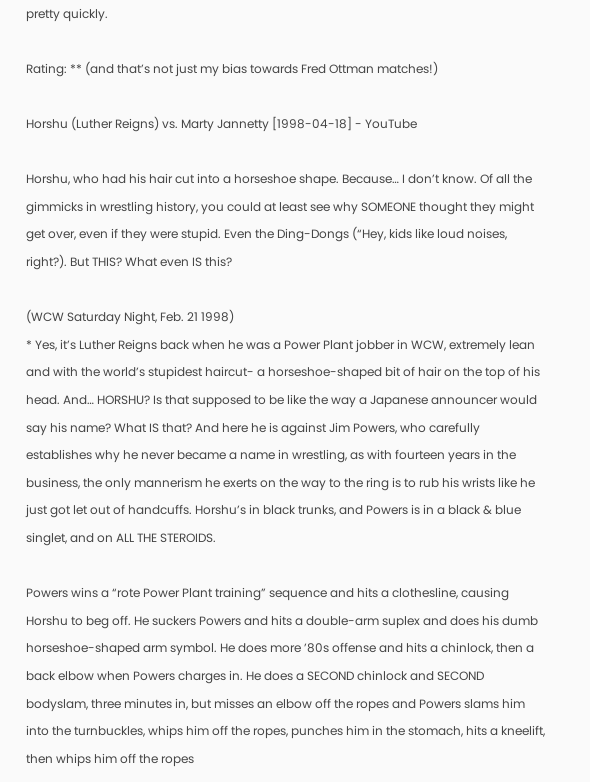pretty quickly.

Rating: ** (and that’s not just my bias towards Fred Ottman matches!)

Horshu (Luther Reigns) vs. Marty Jannetty [1998-04-18] - YouTube

Horshu, who had his hair cut into a horseshoe shape. Because… I don’t know. Of all the gimmicks in wrestling history, you could at least see why SOMEONE thought they might get over, even if they were stupid. Even the Ding-Dongs (“Hey, kids like loud noises, right?). But THIS? What even IS this?

(WCW Saturday Night, Feb. 21 1998)
* Yes, it’s Luther Reigns back when he was a Power Plant jobber in WCW, extremely lean and with the world’s stupidest haircut- a horseshoe-shaped bit of hair on the top of his head. And… HORSHU? Is that supposed to be like the way a Japanese announcer would say his name? What IS that? And here he is against Jim Powers, who carefully establishes why he never became a name in wrestling, as with fourteen years in the business, the only mannerism he exerts on the way to the ring is to rub his wrists like he just got let out of handcuffs. Horshu’s in black trunks, and Powers is in a black & blue singlet, and on ALL THE STEROIDS.

Powers wins a “rote Power Plant training” sequence and hits a clothesline, causing Horshu to beg off. He suckers Powers and hits a double-arm suplex and does his dumb horseshoe-shaped arm symbol. He does more ’80s offense and hits a chinlock, then a back elbow when Powers charges in. He does a SECOND chinlock and SECOND bodyslam, three minutes in, but misses an elbow off the ropes and Powers slams him into the turnbuckles, whips him off the ropes, punches him in the stomach, hits a kneelift, then whips him off the ropes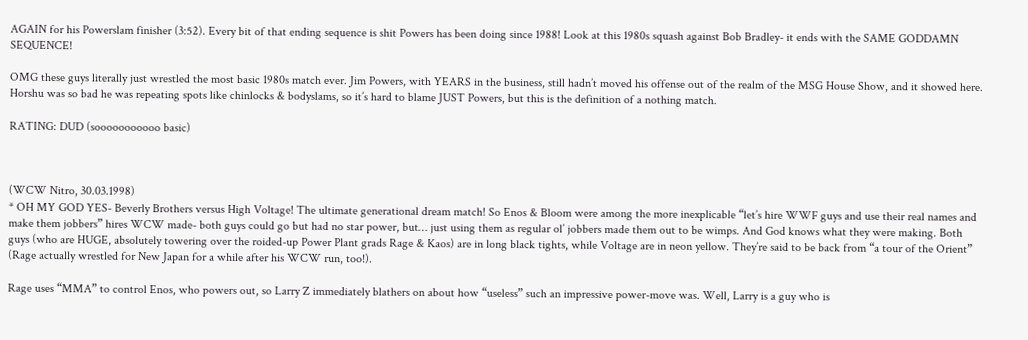AGAIN for his Powerslam finisher (3:52). Every bit of that ending sequence is shit Powers has been doing since 1988! Look at this 1980s squash against Bob Bradley- it ends with the SAME GODDAMN SEQUENCE!

OMG these guys literally just wrestled the most basic 1980s match ever. Jim Powers, with YEARS in the business, still hadn’t moved his offense out of the realm of the MSG House Show, and it showed here. Horshu was so bad he was repeating spots like chinlocks & bodyslams, so it’s hard to blame JUST Powers, but this is the definition of a nothing match.

RATING: DUD (sooooooooooo basic)



(WCW Nitro, 30.03.1998)
* OH MY GOD YES- Beverly Brothers versus High Voltage! The ultimate generational dream match! So Enos & Bloom were among the more inexplicable “let’s hire WWF guys and use their real names and make them jobbers” hires WCW made- both guys could go but had no star power, but… just using them as regular ol’ jobbers made them out to be wimps. And God knows what they were making. Both guys (who are HUGE, absolutely towering over the roided-up Power Plant grads Rage & Kaos) are in long black tights, while Voltage are in neon yellow. They’re said to be back from “a tour of the Orient” (Rage actually wrestled for New Japan for a while after his WCW run, too!).

Rage uses “MMA” to control Enos, who powers out, so Larry Z immediately blathers on about how “useless” such an impressive power-move was. Well, Larry is a guy who is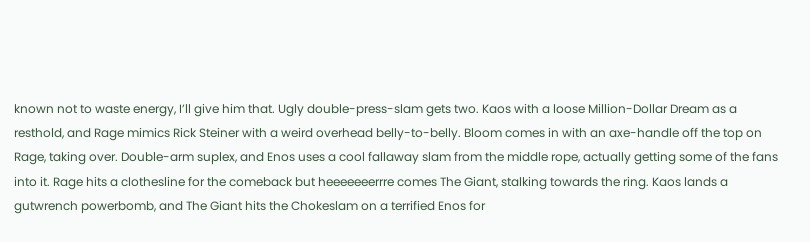known not to waste energy, I’ll give him that. Ugly double-press-slam gets two. Kaos with a loose Million-Dollar Dream as a resthold, and Rage mimics Rick Steiner with a weird overhead belly-to-belly. Bloom comes in with an axe-handle off the top on Rage, taking over. Double-arm suplex, and Enos uses a cool fallaway slam from the middle rope, actually getting some of the fans into it. Rage hits a clothesline for the comeback but heeeeeeerrre comes The Giant, stalking towards the ring. Kaos lands a gutwrench powerbomb, and The Giant hits the Chokeslam on a terrified Enos for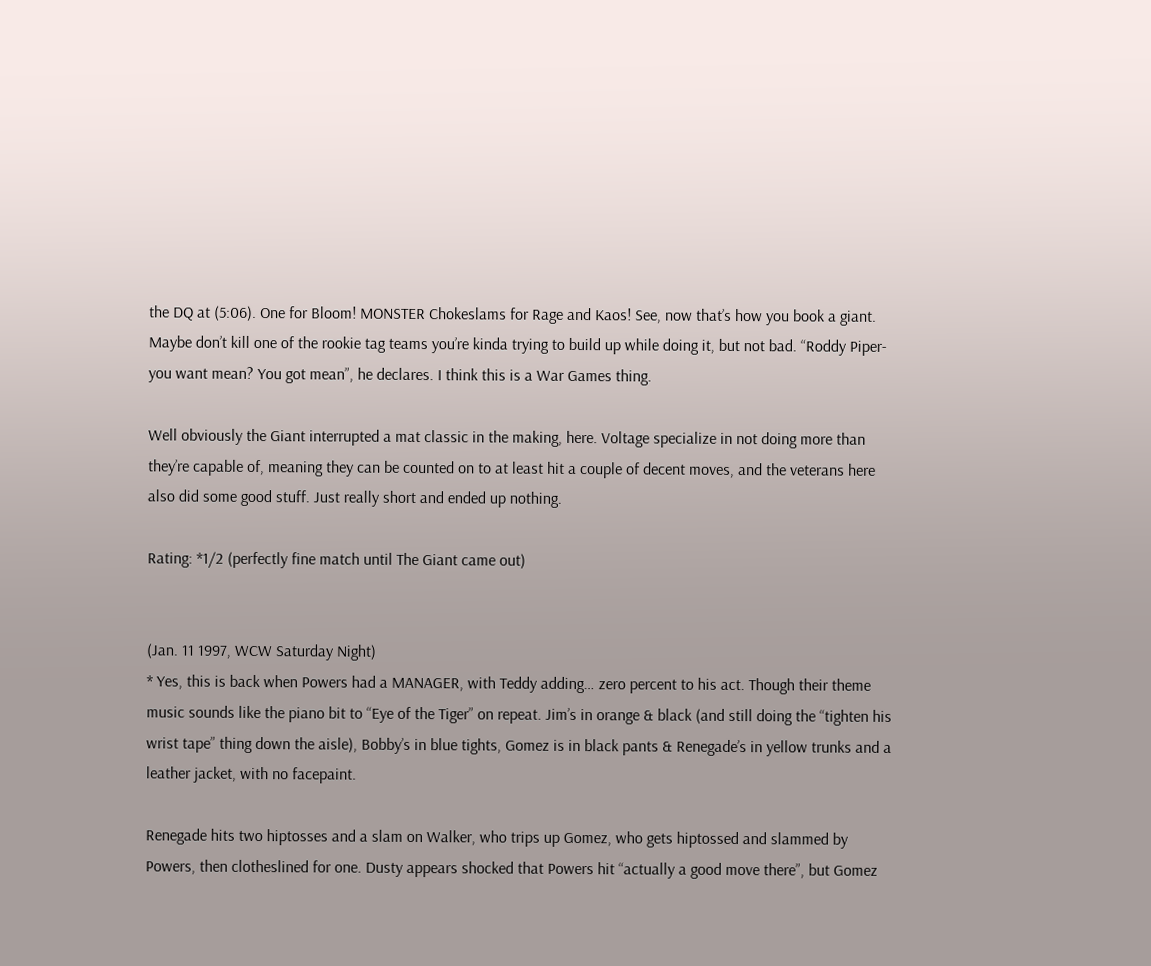the DQ at (5:06). One for Bloom! MONSTER Chokeslams for Rage and Kaos! See, now that’s how you book a giant. Maybe don’t kill one of the rookie tag teams you’re kinda trying to build up while doing it, but not bad. “Roddy Piper- you want mean? You got mean”, he declares. I think this is a War Games thing.

Well obviously the Giant interrupted a mat classic in the making, here. Voltage specialize in not doing more than they’re capable of, meaning they can be counted on to at least hit a couple of decent moves, and the veterans here also did some good stuff. Just really short and ended up nothing.

Rating: *1/2 (perfectly fine match until The Giant came out)


(Jan. 11 1997, WCW Saturday Night)
* Yes, this is back when Powers had a MANAGER, with Teddy adding… zero percent to his act. Though their theme music sounds like the piano bit to “Eye of the Tiger” on repeat. Jim’s in orange & black (and still doing the “tighten his wrist tape” thing down the aisle), Bobby’s in blue tights, Gomez is in black pants & Renegade’s in yellow trunks and a leather jacket, with no facepaint.

Renegade hits two hiptosses and a slam on Walker, who trips up Gomez, who gets hiptossed and slammed by Powers, then clotheslined for one. Dusty appears shocked that Powers hit “actually a good move there”, but Gomez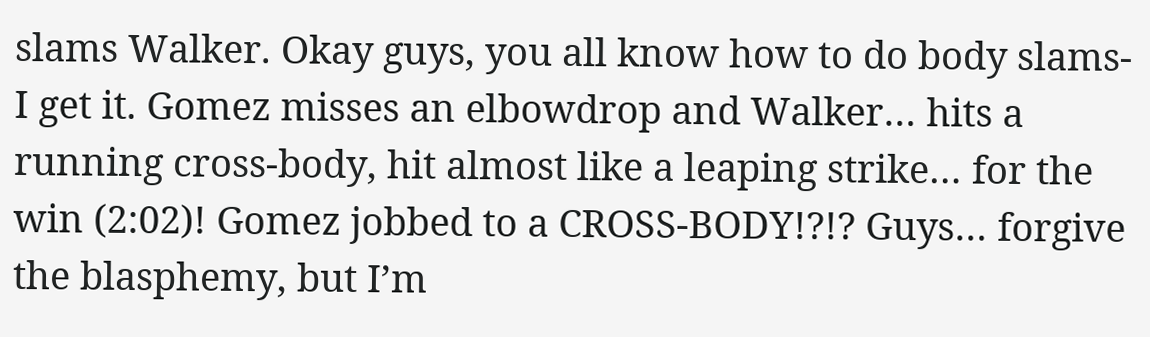slams Walker. Okay guys, you all know how to do body slams- I get it. Gomez misses an elbowdrop and Walker… hits a running cross-body, hit almost like a leaping strike… for the win (2:02)! Gomez jobbed to a CROSS-BODY!?!? Guys… forgive the blasphemy, but I’m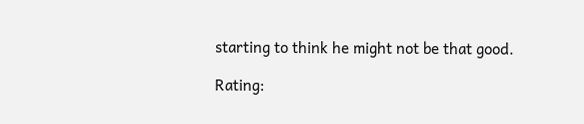starting to think he might not be that good.

Rating: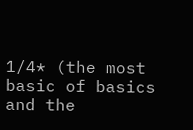1/4* (the most basic of basics and the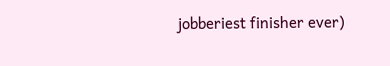jobberiest finisher ever)